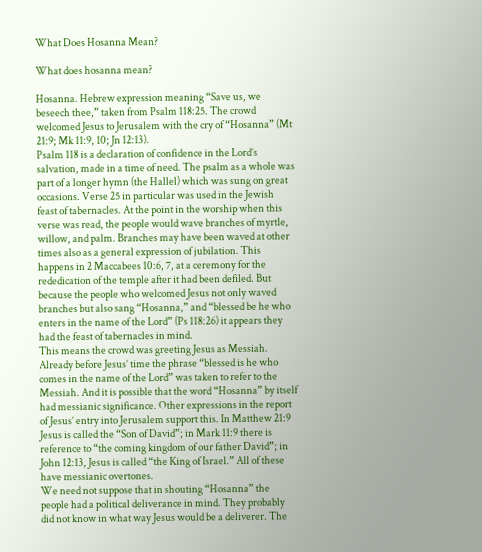What Does Hosanna Mean?

What does hosanna mean?

Hosanna. Hebrew expression meaning “Save us, we beseech thee,” taken from Psalm 118:25. The crowd welcomed Jesus to Jerusalem with the cry of “Hosanna” (Mt 21:9; Mk 11:9, 10; Jn 12:13).
Psalm 118 is a declaration of confidence in the Lord’s salvation, made in a time of need. The psalm as a whole was part of a longer hymn (the Hallel) which was sung on great occasions. Verse 25 in particular was used in the Jewish feast of tabernacles. At the point in the worship when this verse was read, the people would wave branches of myrtle, willow, and palm. Branches may have been waved at other times also as a general expression of jubilation. This happens in 2 Maccabees 10:6, 7, at a ceremony for the rededication of the temple after it had been defiled. But because the people who welcomed Jesus not only waved branches but also sang “Hosanna,” and “blessed be he who enters in the name of the Lord” (Ps 118:26) it appears they had the feast of tabernacles in mind.
This means the crowd was greeting Jesus as Messiah. Already before Jesus’ time the phrase “blessed is he who comes in the name of the Lord” was taken to refer to the Messiah. And it is possible that the word “Hosanna” by itself had messianic significance. Other expressions in the report of Jesus’ entry into Jerusalem support this. In Matthew 21:9 Jesus is called the “Son of David”; in Mark 11:9 there is reference to “the coming kingdom of our father David”; in John 12:13, Jesus is called “the King of Israel.” All of these have messianic overtones.
We need not suppose that in shouting “Hosanna” the people had a political deliverance in mind. They probably did not know in what way Jesus would be a deliverer. The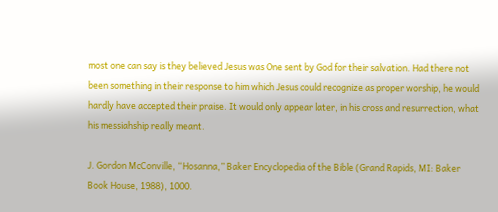most one can say is they believed Jesus was One sent by God for their salvation. Had there not been something in their response to him which Jesus could recognize as proper worship, he would hardly have accepted their praise. It would only appear later, in his cross and resurrection, what his messiahship really meant.

J. Gordon McConville, “Hosanna,” Baker Encyclopedia of the Bible (Grand Rapids, MI: Baker Book House, 1988), 1000.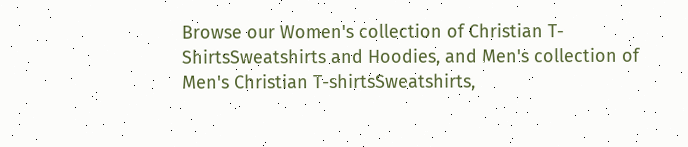Browse our Women's collection of Christian T-ShirtsSweatshirts and Hoodies, and Men's collection of  Men's Christian T-shirtsSweatshirts,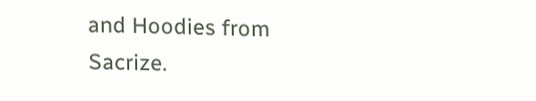and Hoodies from Sacrize.